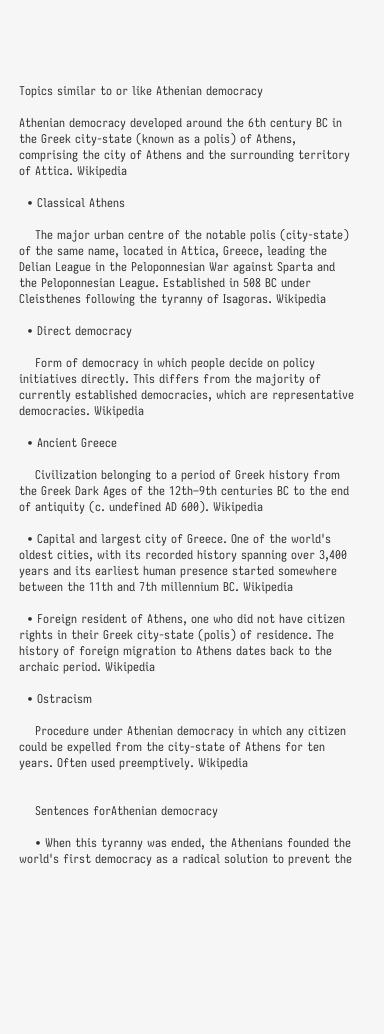Topics similar to or like Athenian democracy

Athenian democracy developed around the 6th century BC in the Greek city-state (known as a polis) of Athens, comprising the city of Athens and the surrounding territory of Attica. Wikipedia

  • Classical Athens

    The major urban centre of the notable polis (city-state) of the same name, located in Attica, Greece, leading the Delian League in the Peloponnesian War against Sparta and the Peloponnesian League. Established in 508 BC under Cleisthenes following the tyranny of Isagoras. Wikipedia

  • Direct democracy

    Form of democracy in which people decide on policy initiatives directly. This differs from the majority of currently established democracies, which are representative democracies. Wikipedia

  • Ancient Greece

    Civilization belonging to a period of Greek history from the Greek Dark Ages of the 12th–9th centuries BC to the end of antiquity (c. undefined AD 600). Wikipedia

  • Capital and largest city of Greece. One of the world's oldest cities, with its recorded history spanning over 3,400 years and its earliest human presence started somewhere between the 11th and 7th millennium BC. Wikipedia

  • Foreign resident of Athens, one who did not have citizen rights in their Greek city-state (polis) of residence. The history of foreign migration to Athens dates back to the archaic period. Wikipedia

  • Ostracism

    Procedure under Athenian democracy in which any citizen could be expelled from the city-state of Athens for ten years. Often used preemptively. Wikipedia


    Sentences forAthenian democracy

    • When this tyranny was ended, the Athenians founded the world's first democracy as a radical solution to prevent the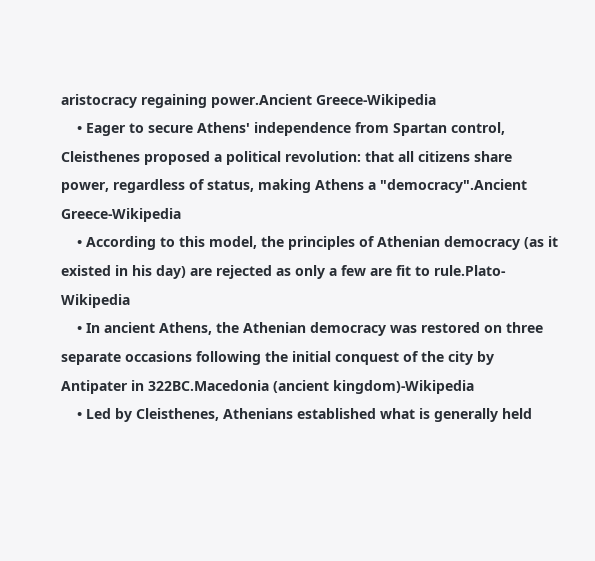aristocracy regaining power.Ancient Greece-Wikipedia
    • Eager to secure Athens' independence from Spartan control, Cleisthenes proposed a political revolution: that all citizens share power, regardless of status, making Athens a "democracy".Ancient Greece-Wikipedia
    • According to this model, the principles of Athenian democracy (as it existed in his day) are rejected as only a few are fit to rule.Plato-Wikipedia
    • In ancient Athens, the Athenian democracy was restored on three separate occasions following the initial conquest of the city by Antipater in 322BC.Macedonia (ancient kingdom)-Wikipedia
    • Led by Cleisthenes, Athenians established what is generally held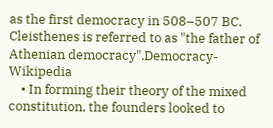as the first democracy in 508–507 BC. Cleisthenes is referred to as "the father of Athenian democracy".Democracy-Wikipedia
    • In forming their theory of the mixed constitution, the founders looked to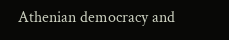Athenian democracy and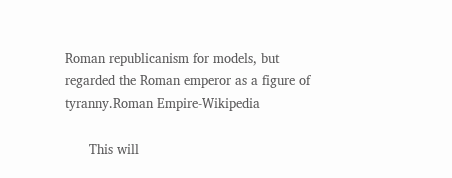Roman republicanism for models, but regarded the Roman emperor as a figure of tyranny.Roman Empire-Wikipedia

      This will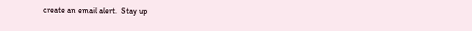create an email alert.  Stay up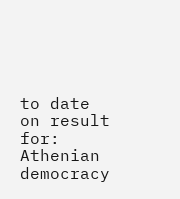to date on result for: Athenian democracy